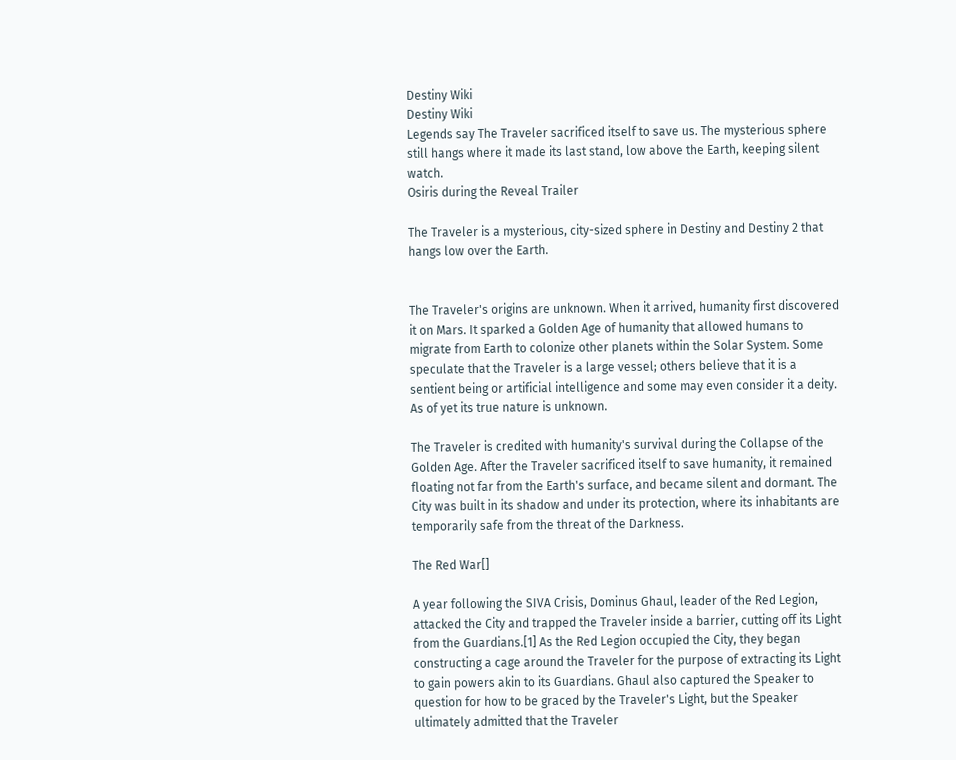Destiny Wiki
Destiny Wiki
Legends say The Traveler sacrificed itself to save us. The mysterious sphere still hangs where it made its last stand, low above the Earth, keeping silent watch.
Osiris during the Reveal Trailer

The Traveler is a mysterious, city-sized sphere in Destiny and Destiny 2 that hangs low over the Earth.


The Traveler's origins are unknown. When it arrived, humanity first discovered it on Mars. It sparked a Golden Age of humanity that allowed humans to migrate from Earth to colonize other planets within the Solar System. Some speculate that the Traveler is a large vessel; others believe that it is a sentient being or artificial intelligence and some may even consider it a deity. As of yet its true nature is unknown.

The Traveler is credited with humanity's survival during the Collapse of the Golden Age. After the Traveler sacrificed itself to save humanity, it remained floating not far from the Earth's surface, and became silent and dormant. The City was built in its shadow and under its protection, where its inhabitants are temporarily safe from the threat of the Darkness.

The Red War[]

A year following the SIVA Crisis, Dominus Ghaul, leader of the Red Legion, attacked the City and trapped the Traveler inside a barrier, cutting off its Light from the Guardians.[1] As the Red Legion occupied the City, they began constructing a cage around the Traveler for the purpose of extracting its Light to gain powers akin to its Guardians. Ghaul also captured the Speaker to question for how to be graced by the Traveler's Light, but the Speaker ultimately admitted that the Traveler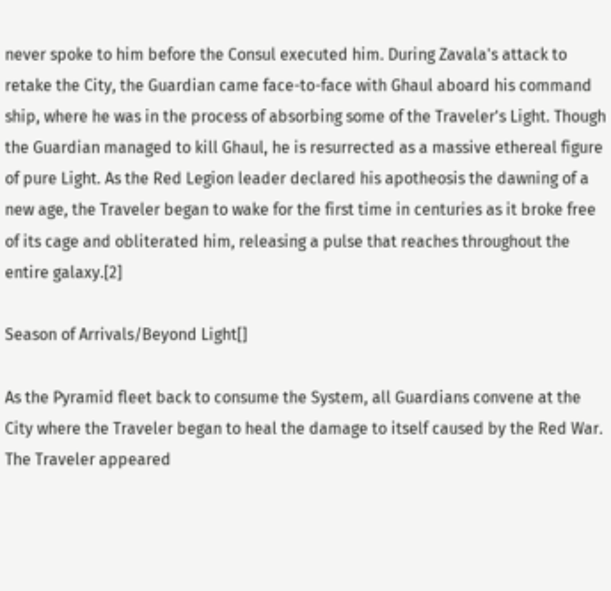never spoke to him before the Consul executed him. During Zavala's attack to retake the City, the Guardian came face-to-face with Ghaul aboard his command ship, where he was in the process of absorbing some of the Traveler's Light. Though the Guardian managed to kill Ghaul, he is resurrected as a massive ethereal figure of pure Light. As the Red Legion leader declared his apotheosis the dawning of a new age, the Traveler began to wake for the first time in centuries as it broke free of its cage and obliterated him, releasing a pulse that reaches throughout the entire galaxy.[2]

Season of Arrivals/Beyond Light[]

As the Pyramid fleet back to consume the System, all Guardians convene at the City where the Traveler began to heal the damage to itself caused by the Red War. The Traveler appeared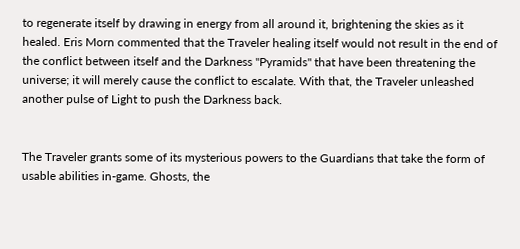to regenerate itself by drawing in energy from all around it, brightening the skies as it healed. Eris Morn commented that the Traveler healing itself would not result in the end of the conflict between itself and the Darkness "Pyramids" that have been threatening the universe; it will merely cause the conflict to escalate. With that, the Traveler unleashed another pulse of Light to push the Darkness back.


The Traveler grants some of its mysterious powers to the Guardians that take the form of usable abilities in-game. Ghosts, the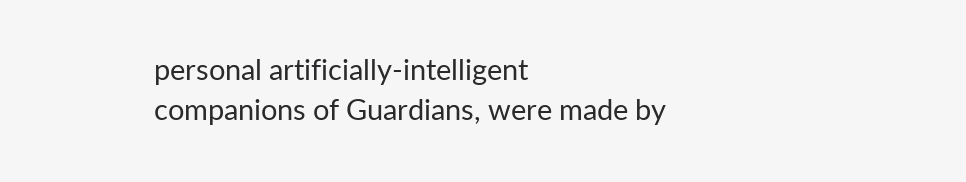personal artificially-intelligent companions of Guardians, were made by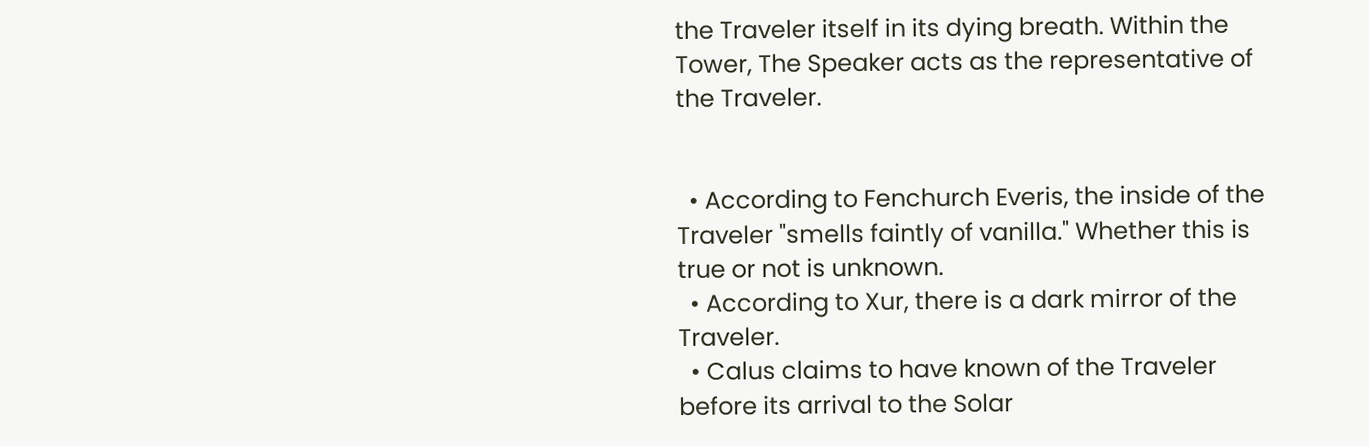the Traveler itself in its dying breath. Within the Tower, The Speaker acts as the representative of the Traveler.


  • According to Fenchurch Everis, the inside of the Traveler "smells faintly of vanilla." Whether this is true or not is unknown.
  • According to Xur, there is a dark mirror of the Traveler.
  • Calus claims to have known of the Traveler before its arrival to the Solar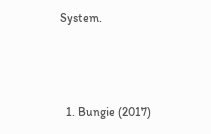System.



  1. Bungie (2017)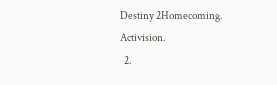Destiny 2Homecoming. Activision.
  2.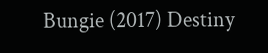Bungie (2017) Destiny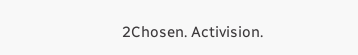2Chosen. Activision.